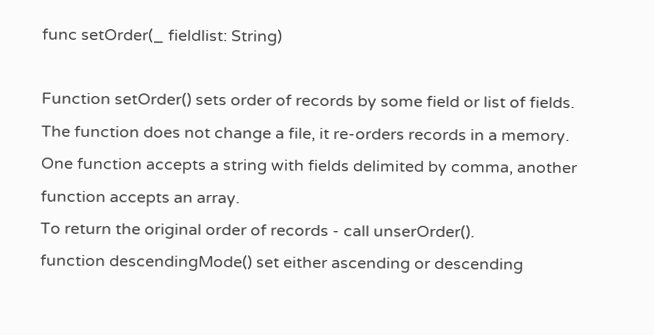func setOrder(_ fieldlist: String)

Function setOrder() sets order of records by some field or list of fields.
The function does not change a file, it re-orders records in a memory.
One function accepts a string with fields delimited by comma, another function accepts an array.
To return the original order of records - call unserOrder().
function descendingMode() set either ascending or descending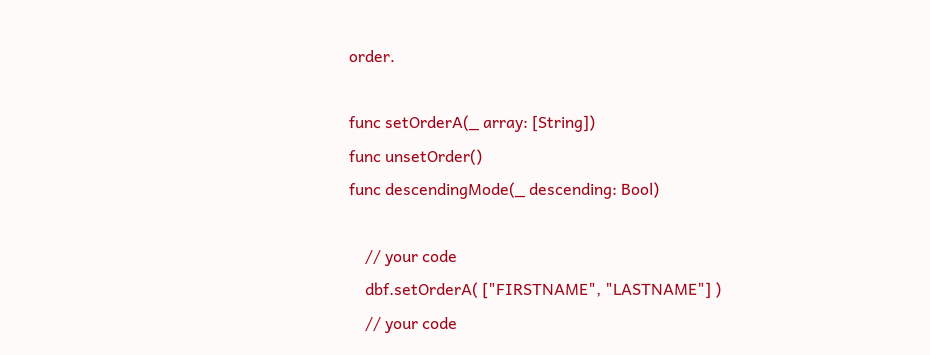order.

func setOrderA(_ array: [String])
func unsetOrder()
func descendingMode(_ descending: Bool)

    // your code
    dbf.setOrderA( ["FIRSTNAME", "LASTNAME"] )
    // your code